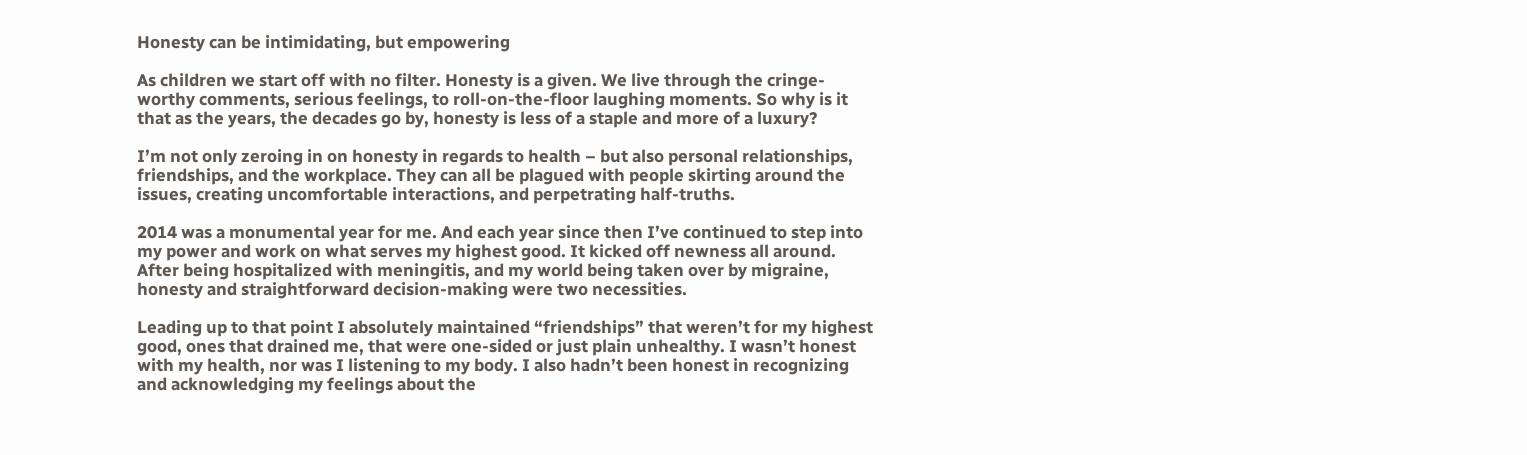Honesty can be intimidating, but empowering

As children we start off with no filter. Honesty is a given. We live through the cringe-worthy comments, serious feelings, to roll-on-the-floor laughing moments. So why is it that as the years, the decades go by, honesty is less of a staple and more of a luxury?

I’m not only zeroing in on honesty in regards to health – but also personal relationships, friendships, and the workplace. They can all be plagued with people skirting around the issues, creating uncomfortable interactions, and perpetrating half-truths.

2014 was a monumental year for me. And each year since then I’ve continued to step into my power and work on what serves my highest good. It kicked off newness all around. After being hospitalized with meningitis, and my world being taken over by migraine, honesty and straightforward decision-making were two necessities.

Leading up to that point I absolutely maintained “friendships” that weren’t for my highest good, ones that drained me, that were one-sided or just plain unhealthy. I wasn’t honest with my health, nor was I listening to my body. I also hadn’t been honest in recognizing and acknowledging my feelings about the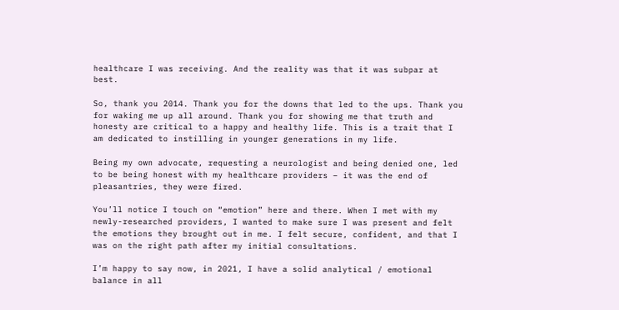healthcare I was receiving. And the reality was that it was subpar at best.

So, thank you 2014. Thank you for the downs that led to the ups. Thank you for waking me up all around. Thank you for showing me that truth and honesty are critical to a happy and healthy life. This is a trait that I am dedicated to instilling in younger generations in my life.

Being my own advocate, requesting a neurologist and being denied one, led to be being honest with my healthcare providers – it was the end of pleasantries, they were fired.

You’ll notice I touch on “emotion” here and there. When I met with my newly-researched providers, I wanted to make sure I was present and felt the emotions they brought out in me. I felt secure, confident, and that I was on the right path after my initial consultations.

I’m happy to say now, in 2021, I have a solid analytical / emotional balance in all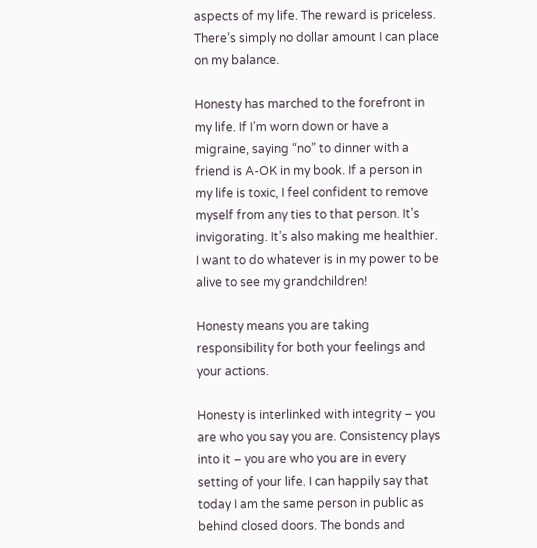aspects of my life. The reward is priceless. There’s simply no dollar amount I can place on my balance.

Honesty has marched to the forefront in my life. If I’m worn down or have a migraine, saying “no” to dinner with a friend is A-OK in my book. If a person in my life is toxic, I feel confident to remove myself from any ties to that person. It’s invigorating. It’s also making me healthier. I want to do whatever is in my power to be alive to see my grandchildren!

Honesty means you are taking responsibility for both your feelings and your actions.

Honesty is interlinked with integrity – you are who you say you are. Consistency plays into it – you are who you are in every setting of your life. I can happily say that today I am the same person in public as behind closed doors. The bonds and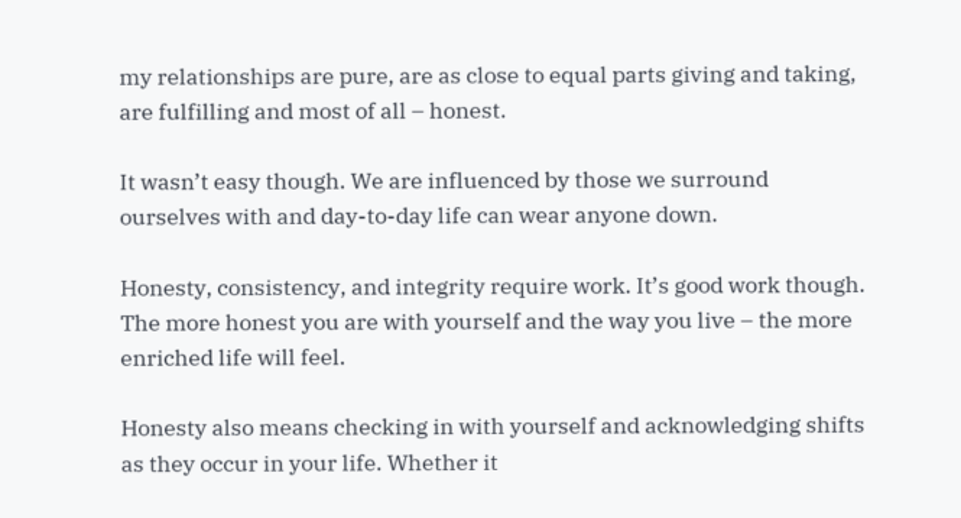my relationships are pure, are as close to equal parts giving and taking, are fulfilling and most of all – honest.

It wasn’t easy though. We are influenced by those we surround ourselves with and day-to-day life can wear anyone down.

Honesty, consistency, and integrity require work. It’s good work though. The more honest you are with yourself and the way you live – the more enriched life will feel.

Honesty also means checking in with yourself and acknowledging shifts as they occur in your life. Whether it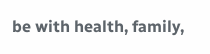be with health, family,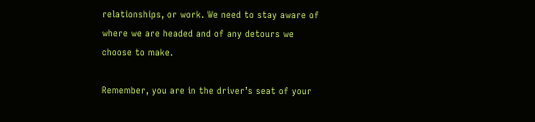relationships, or work. We need to stay aware of where we are headed and of any detours we choose to make.

Remember, you are in the driver’s seat of your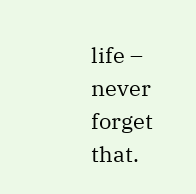life – never forget that.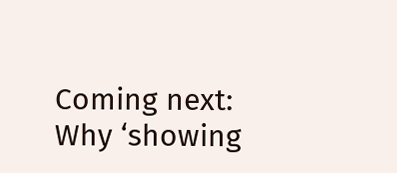Coming next: Why ‘showing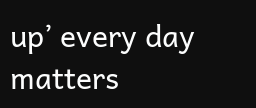up’ every day matters